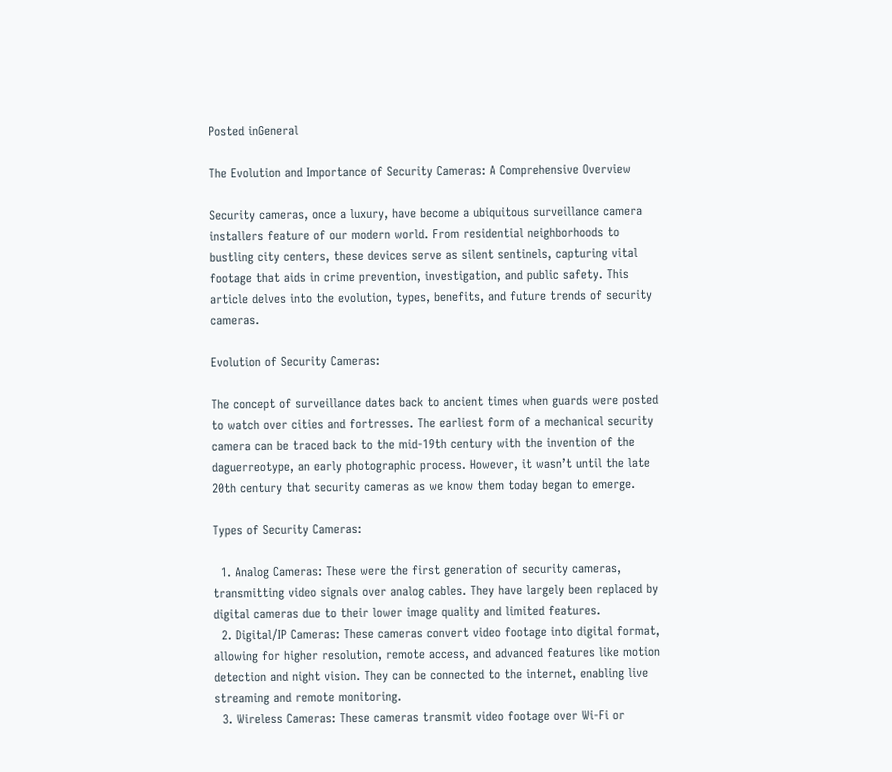Posted inGeneral

The Evolution and Importance of Security Cameras: A Comprehensive Overview

Security cameras, once a luxury, have become a ubiquitous surveillance camera installers feature of our modern world. From residential neighborhoods to bustling city centers, these devices serve as silent sentinels, capturing vital footage that aids in crime prevention, investigation, and public safety. This article delves into the evolution, types, benefits, and future trends of security cameras.

Evolution of Security Cameras:

The concept of surveillance dates back to ancient times when guards were posted to watch over cities and fortresses. The earliest form of a mechanical security camera can be traced back to the mid-19th century with the invention of the daguerreotype, an early photographic process. However, it wasn’t until the late 20th century that security cameras as we know them today began to emerge.

Types of Security Cameras:

  1. Analog Cameras: These were the first generation of security cameras, transmitting video signals over analog cables. They have largely been replaced by digital cameras due to their lower image quality and limited features.
  2. Digital/IP Cameras: These cameras convert video footage into digital format, allowing for higher resolution, remote access, and advanced features like motion detection and night vision. They can be connected to the internet, enabling live streaming and remote monitoring.
  3. Wireless Cameras: These cameras transmit video footage over Wi-Fi or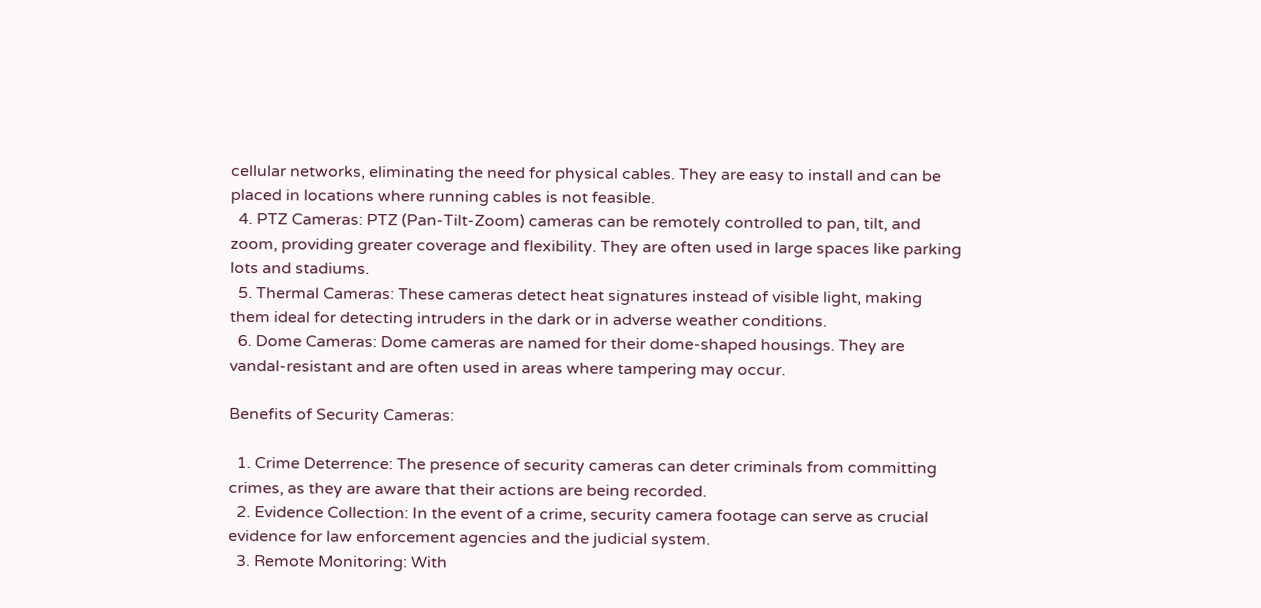cellular networks, eliminating the need for physical cables. They are easy to install and can be placed in locations where running cables is not feasible.
  4. PTZ Cameras: PTZ (Pan-Tilt-Zoom) cameras can be remotely controlled to pan, tilt, and zoom, providing greater coverage and flexibility. They are often used in large spaces like parking lots and stadiums.
  5. Thermal Cameras: These cameras detect heat signatures instead of visible light, making them ideal for detecting intruders in the dark or in adverse weather conditions.
  6. Dome Cameras: Dome cameras are named for their dome-shaped housings. They are vandal-resistant and are often used in areas where tampering may occur.

Benefits of Security Cameras:

  1. Crime Deterrence: The presence of security cameras can deter criminals from committing crimes, as they are aware that their actions are being recorded.
  2. Evidence Collection: In the event of a crime, security camera footage can serve as crucial evidence for law enforcement agencies and the judicial system.
  3. Remote Monitoring: With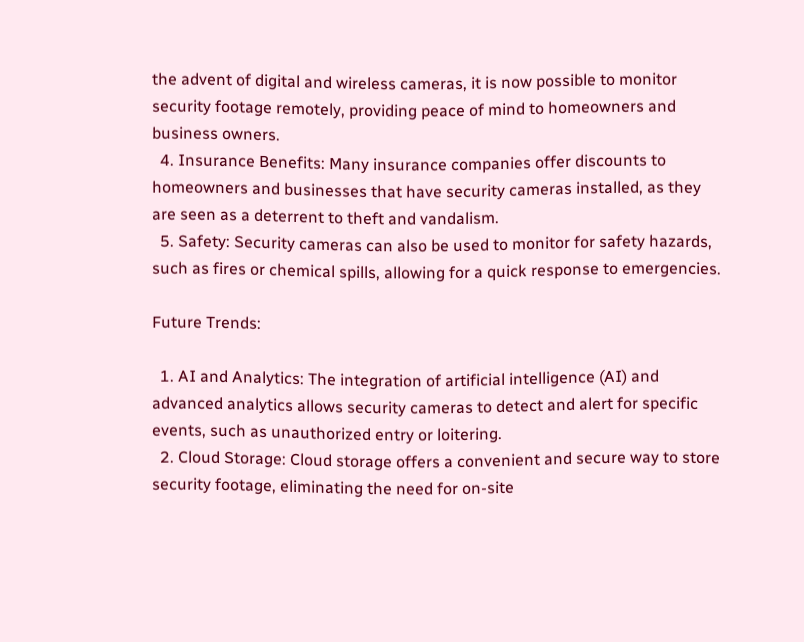the advent of digital and wireless cameras, it is now possible to monitor security footage remotely, providing peace of mind to homeowners and business owners.
  4. Insurance Benefits: Many insurance companies offer discounts to homeowners and businesses that have security cameras installed, as they are seen as a deterrent to theft and vandalism.
  5. Safety: Security cameras can also be used to monitor for safety hazards, such as fires or chemical spills, allowing for a quick response to emergencies.

Future Trends:

  1. AI and Analytics: The integration of artificial intelligence (AI) and advanced analytics allows security cameras to detect and alert for specific events, such as unauthorized entry or loitering.
  2. Cloud Storage: Cloud storage offers a convenient and secure way to store security footage, eliminating the need for on-site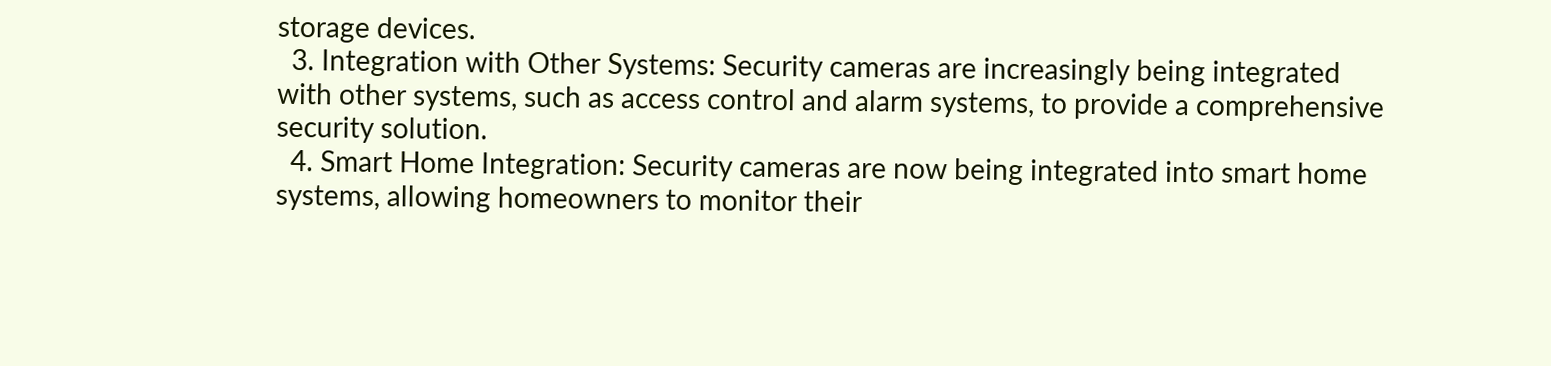storage devices.
  3. Integration with Other Systems: Security cameras are increasingly being integrated with other systems, such as access control and alarm systems, to provide a comprehensive security solution.
  4. Smart Home Integration: Security cameras are now being integrated into smart home systems, allowing homeowners to monitor their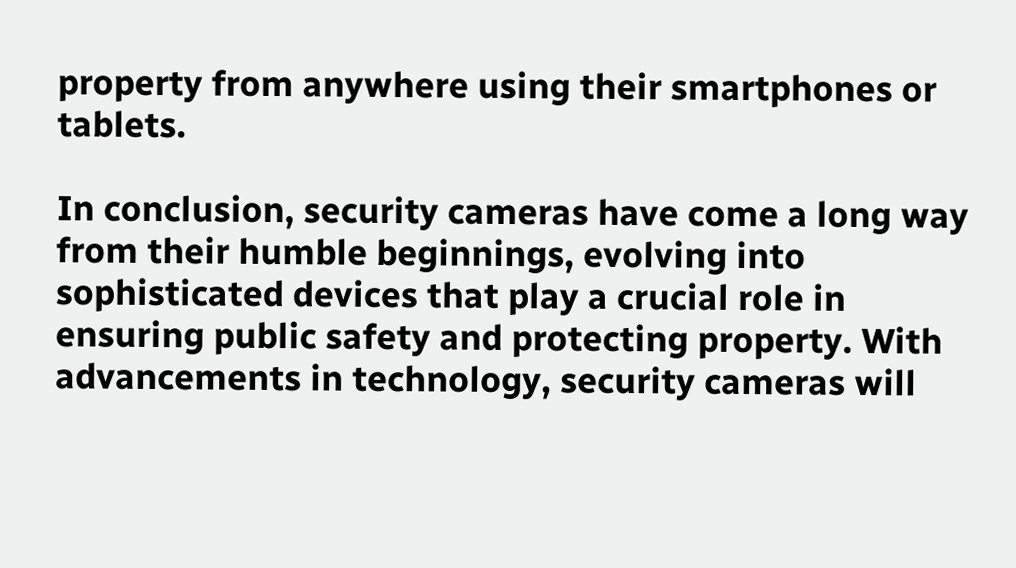property from anywhere using their smartphones or tablets.

In conclusion, security cameras have come a long way from their humble beginnings, evolving into sophisticated devices that play a crucial role in ensuring public safety and protecting property. With advancements in technology, security cameras will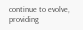continue to evolve, providing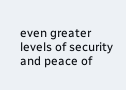even greater levels of security and peace of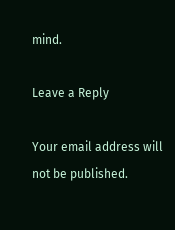mind.

Leave a Reply

Your email address will not be published.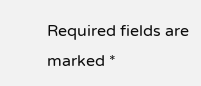Required fields are marked *